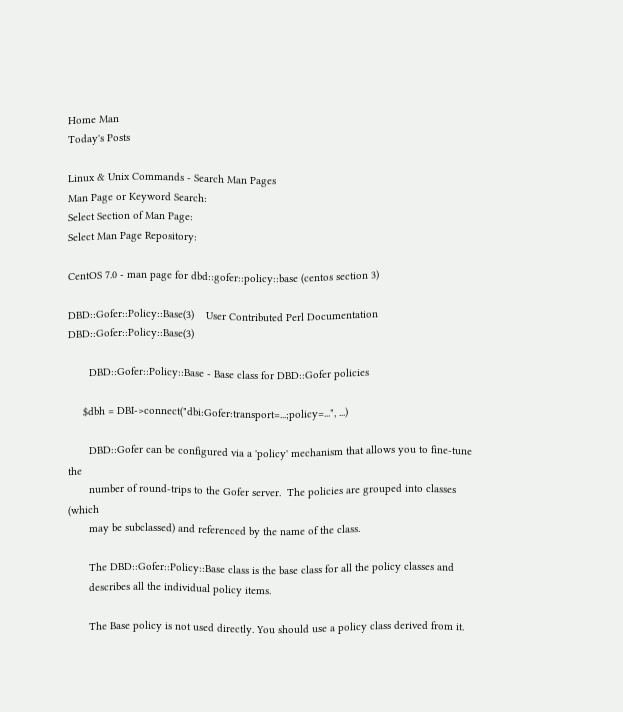Home Man
Today's Posts

Linux & Unix Commands - Search Man Pages
Man Page or Keyword Search:
Select Section of Man Page:
Select Man Page Repository:

CentOS 7.0 - man page for dbd::gofer::policy::base (centos section 3)

DBD::Gofer::Policy::Base(3)    User Contributed Perl Documentation    DBD::Gofer::Policy::Base(3)

       DBD::Gofer::Policy::Base - Base class for DBD::Gofer policies

     $dbh = DBI->connect("dbi:Gofer:transport=...;policy=...", ...)

       DBD::Gofer can be configured via a 'policy' mechanism that allows you to fine-tune the
       number of round-trips to the Gofer server.  The policies are grouped into classes (which
       may be subclassed) and referenced by the name of the class.

       The DBD::Gofer::Policy::Base class is the base class for all the policy classes and
       describes all the individual policy items.

       The Base policy is not used directly. You should use a policy class derived from it.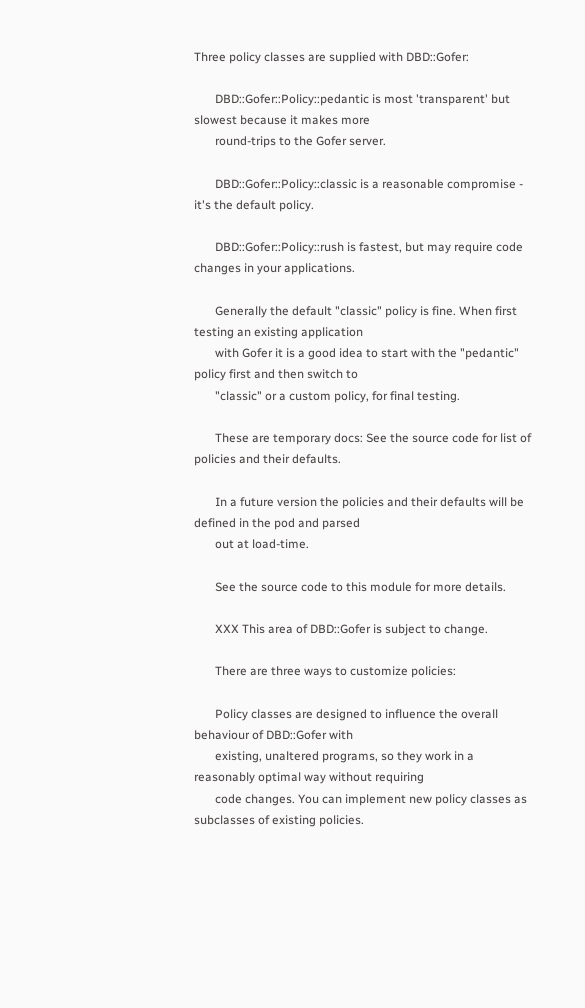Three policy classes are supplied with DBD::Gofer:

       DBD::Gofer::Policy::pedantic is most 'transparent' but slowest because it makes more
       round-trips to the Gofer server.

       DBD::Gofer::Policy::classic is a reasonable compromise - it's the default policy.

       DBD::Gofer::Policy::rush is fastest, but may require code changes in your applications.

       Generally the default "classic" policy is fine. When first testing an existing application
       with Gofer it is a good idea to start with the "pedantic" policy first and then switch to
       "classic" or a custom policy, for final testing.

       These are temporary docs: See the source code for list of policies and their defaults.

       In a future version the policies and their defaults will be defined in the pod and parsed
       out at load-time.

       See the source code to this module for more details.

       XXX This area of DBD::Gofer is subject to change.

       There are three ways to customize policies:

       Policy classes are designed to influence the overall behaviour of DBD::Gofer with
       existing, unaltered programs, so they work in a reasonably optimal way without requiring
       code changes. You can implement new policy classes as subclasses of existing policies.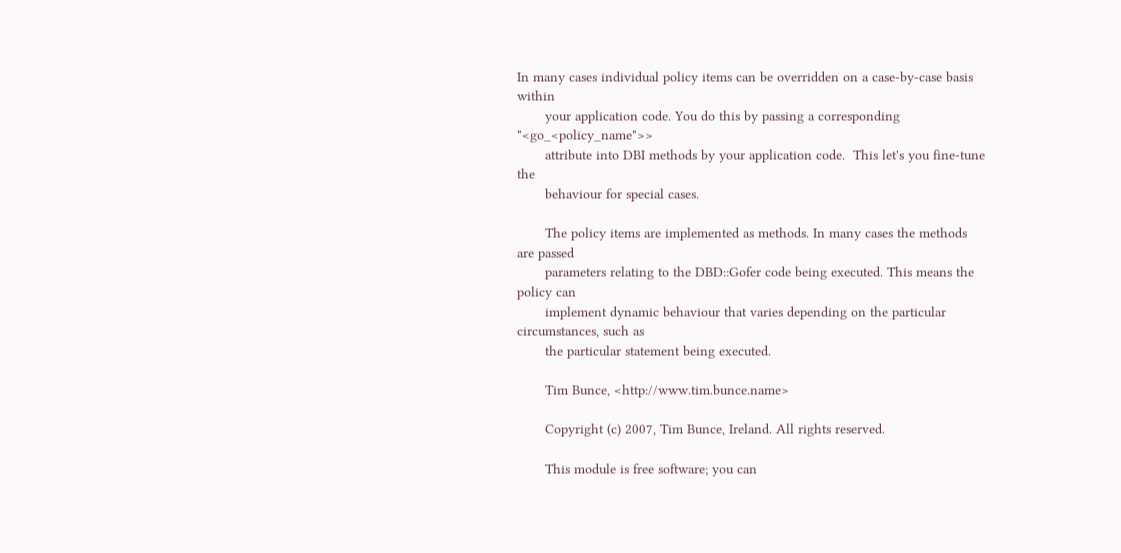In many cases individual policy items can be overridden on a case-by-case basis within
       your application code. You do this by passing a corresponding "<go_<policy_name">>
       attribute into DBI methods by your application code.  This let's you fine-tune the
       behaviour for special cases.

       The policy items are implemented as methods. In many cases the methods are passed
       parameters relating to the DBD::Gofer code being executed. This means the policy can
       implement dynamic behaviour that varies depending on the particular circumstances, such as
       the particular statement being executed.

       Tim Bunce, <http://www.tim.bunce.name>

       Copyright (c) 2007, Tim Bunce, Ireland. All rights reserved.

       This module is free software; you can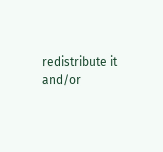redistribute it and/or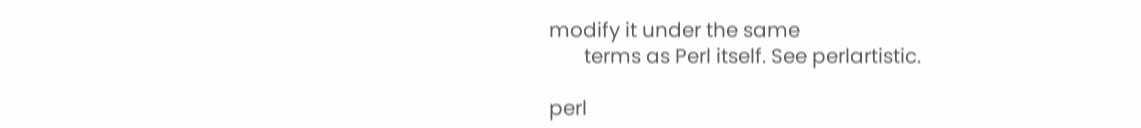modify it under the same
       terms as Perl itself. See perlartistic.

perl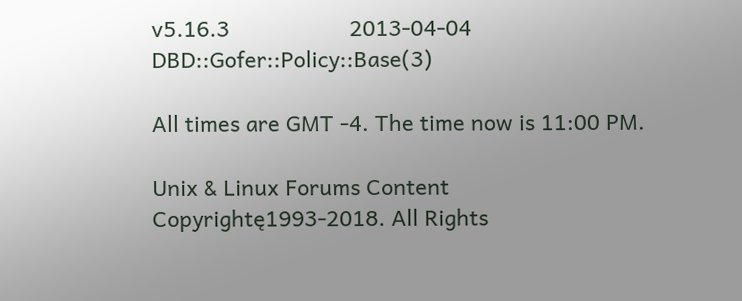v5.16.3                    2013-04-04            DBD::Gofer::Policy::Base(3)

All times are GMT -4. The time now is 11:00 PM.

Unix & Linux Forums Content Copyrightę1993-2018. All Rights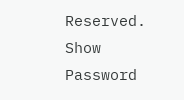Reserved.
Show Password